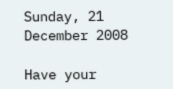Sunday, 21 December 2008

Have your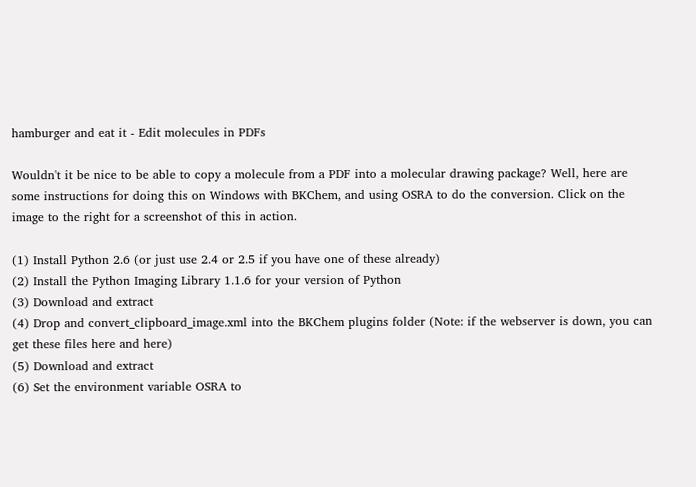hamburger and eat it - Edit molecules in PDFs

Wouldn't it be nice to be able to copy a molecule from a PDF into a molecular drawing package? Well, here are some instructions for doing this on Windows with BKChem, and using OSRA to do the conversion. Click on the image to the right for a screenshot of this in action.

(1) Install Python 2.6 (or just use 2.4 or 2.5 if you have one of these already)
(2) Install the Python Imaging Library 1.1.6 for your version of Python
(3) Download and extract
(4) Drop and convert_clipboard_image.xml into the BKChem plugins folder (Note: if the webserver is down, you can get these files here and here)
(5) Download and extract
(6) Set the environment variable OSRA to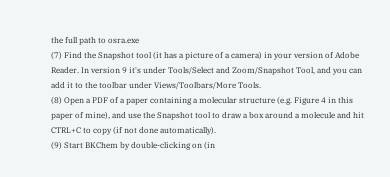the full path to osra.exe
(7) Find the Snapshot tool (it has a picture of a camera) in your version of Adobe Reader. In version 9 it's under Tools/Select and Zoom/Snapshot Tool, and you can add it to the toolbar under Views/Toolbars/More Tools.
(8) Open a PDF of a paper containing a molecular structure (e.g. Figure 4 in this paper of mine), and use the Snapshot tool to draw a box around a molecule and hit CTRL+C to copy (if not done automatically).
(9) Start BKChem by double-clicking on (in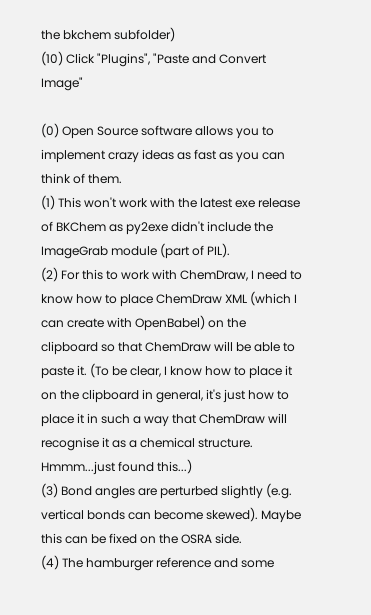the bkchem subfolder)
(10) Click "Plugins", "Paste and Convert Image"

(0) Open Source software allows you to implement crazy ideas as fast as you can think of them.
(1) This won't work with the latest exe release of BKChem as py2exe didn't include the ImageGrab module (part of PIL).
(2) For this to work with ChemDraw, I need to know how to place ChemDraw XML (which I can create with OpenBabel) on the clipboard so that ChemDraw will be able to paste it. (To be clear, I know how to place it on the clipboard in general, it's just how to place it in such a way that ChemDraw will recognise it as a chemical structure. Hmmm...just found this...)
(3) Bond angles are perturbed slightly (e.g. vertical bonds can become skewed). Maybe this can be fixed on the OSRA side.
(4) The hamburger reference and some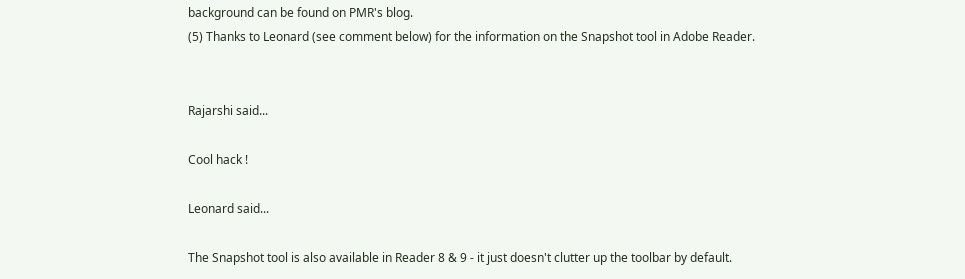background can be found on PMR's blog.
(5) Thanks to Leonard (see comment below) for the information on the Snapshot tool in Adobe Reader.


Rajarshi said...

Cool hack !

Leonard said...

The Snapshot tool is also available in Reader 8 & 9 - it just doesn't clutter up the toolbar by default.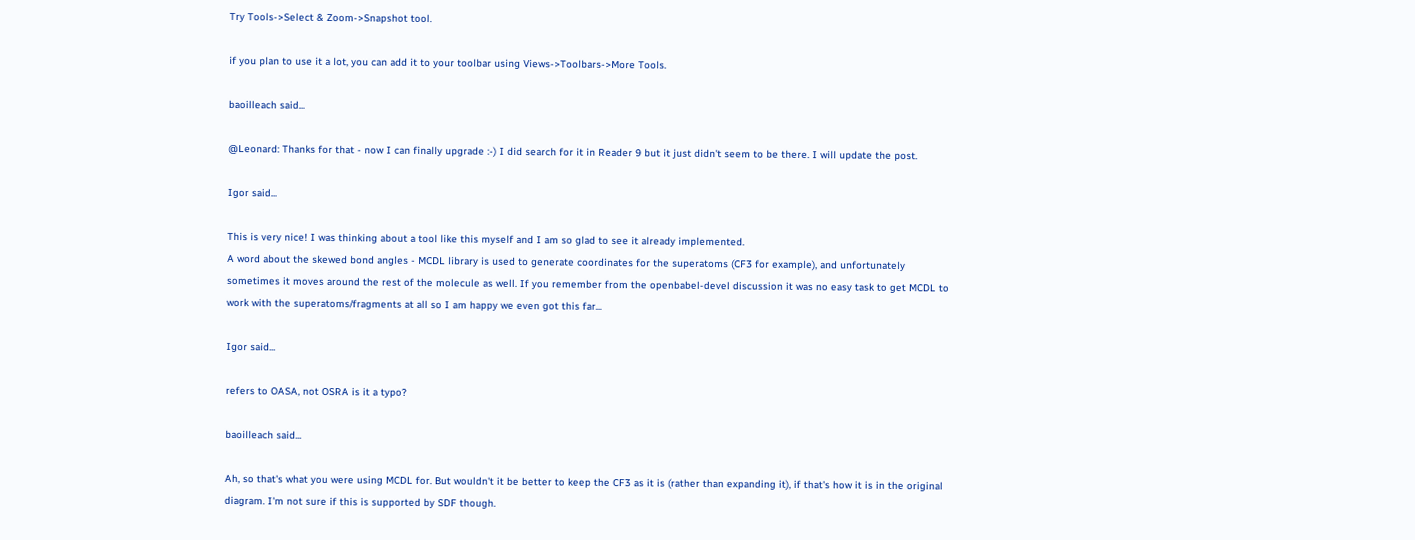Try Tools->Select & Zoom->Snapshot tool.

if you plan to use it a lot, you can add it to your toolbar using Views->Toolbars->More Tools.

baoilleach said...

@Leonard: Thanks for that - now I can finally upgrade :-) I did search for it in Reader 9 but it just didn't seem to be there. I will update the post.

Igor said...

This is very nice! I was thinking about a tool like this myself and I am so glad to see it already implemented.
A word about the skewed bond angles - MCDL library is used to generate coordinates for the superatoms (CF3 for example), and unfortunately sometimes it moves around the rest of the molecule as well. If you remember from the openbabel-devel discussion it was no easy task to get MCDL to work with the superatoms/fragments at all so I am happy we even got this far...

Igor said...

refers to OASA, not OSRA is it a typo?

baoilleach said...

Ah, so that's what you were using MCDL for. But wouldn't it be better to keep the CF3 as it is (rather than expanding it), if that's how it is in the original diagram. I'm not sure if this is supported by SDF though.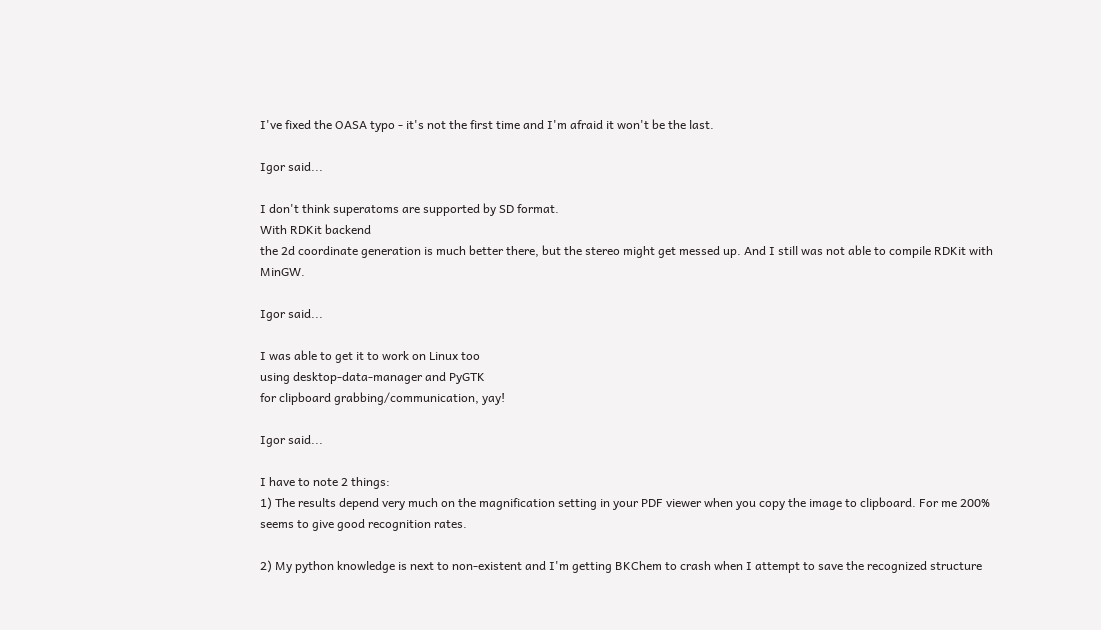I've fixed the OASA typo - it's not the first time and I'm afraid it won't be the last.

Igor said...

I don't think superatoms are supported by SD format.
With RDKit backend
the 2d coordinate generation is much better there, but the stereo might get messed up. And I still was not able to compile RDKit with MinGW.

Igor said...

I was able to get it to work on Linux too
using desktop-data-manager and PyGTK
for clipboard grabbing/communication, yay!

Igor said...

I have to note 2 things:
1) The results depend very much on the magnification setting in your PDF viewer when you copy the image to clipboard. For me 200% seems to give good recognition rates.

2) My python knowledge is next to non-existent and I'm getting BKChem to crash when I attempt to save the recognized structure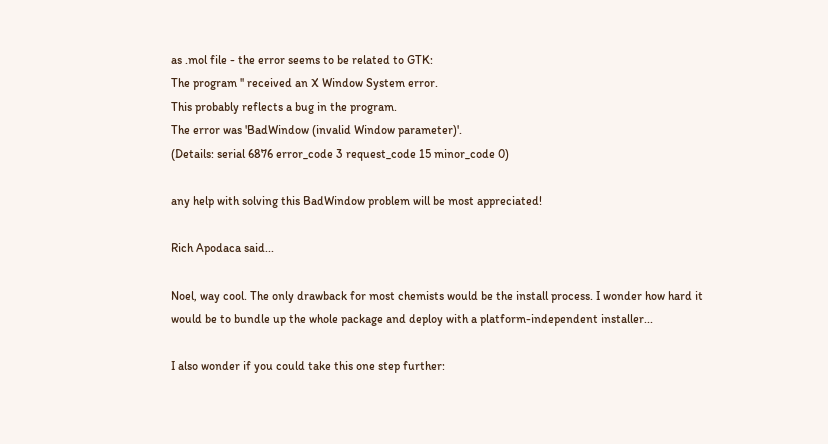as .mol file - the error seems to be related to GTK:
The program '' received an X Window System error.
This probably reflects a bug in the program.
The error was 'BadWindow (invalid Window parameter)'.
(Details: serial 6876 error_code 3 request_code 15 minor_code 0)

any help with solving this BadWindow problem will be most appreciated!

Rich Apodaca said...

Noel, way cool. The only drawback for most chemists would be the install process. I wonder how hard it would be to bundle up the whole package and deploy with a platform-independent installer...

I also wonder if you could take this one step further: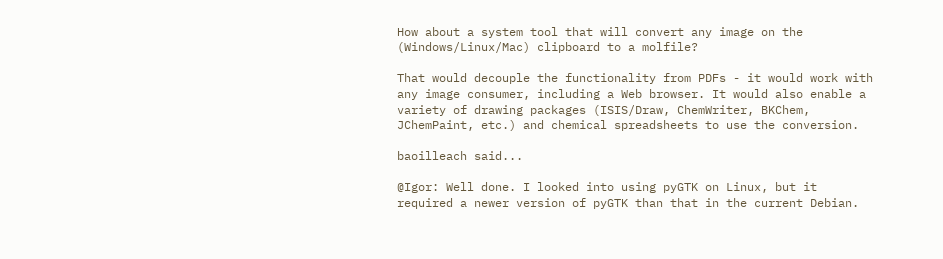How about a system tool that will convert any image on the (Windows/Linux/Mac) clipboard to a molfile?

That would decouple the functionality from PDFs - it would work with any image consumer, including a Web browser. It would also enable a variety of drawing packages (ISIS/Draw, ChemWriter, BKChem, JChemPaint, etc.) and chemical spreadsheets to use the conversion.

baoilleach said...

@Igor: Well done. I looked into using pyGTK on Linux, but it required a newer version of pyGTK than that in the current Debian.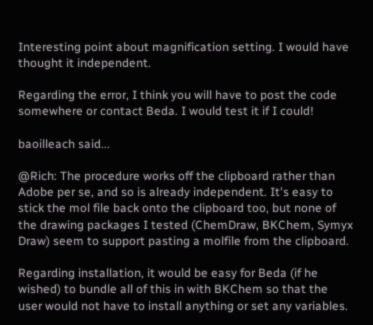Interesting point about magnification setting. I would have thought it independent.

Regarding the error, I think you will have to post the code somewhere or contact Beda. I would test it if I could!

baoilleach said...

@Rich: The procedure works off the clipboard rather than Adobe per se, and so is already independent. It's easy to stick the mol file back onto the clipboard too, but none of the drawing packages I tested (ChemDraw, BKChem, Symyx Draw) seem to support pasting a molfile from the clipboard.

Regarding installation, it would be easy for Beda (if he wished) to bundle all of this in with BKChem so that the user would not have to install anything or set any variables.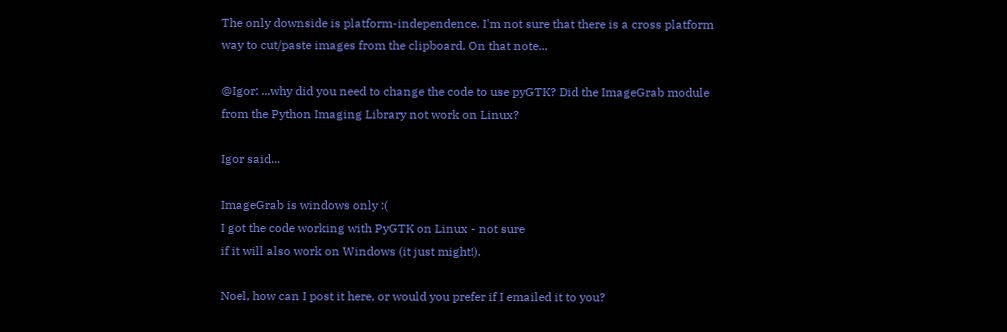The only downside is platform-independence. I'm not sure that there is a cross platform way to cut/paste images from the clipboard. On that note...

@Igor: ...why did you need to change the code to use pyGTK? Did the ImageGrab module from the Python Imaging Library not work on Linux?

Igor said...

ImageGrab is windows only :(
I got the code working with PyGTK on Linux - not sure
if it will also work on Windows (it just might!).

Noel, how can I post it here, or would you prefer if I emailed it to you?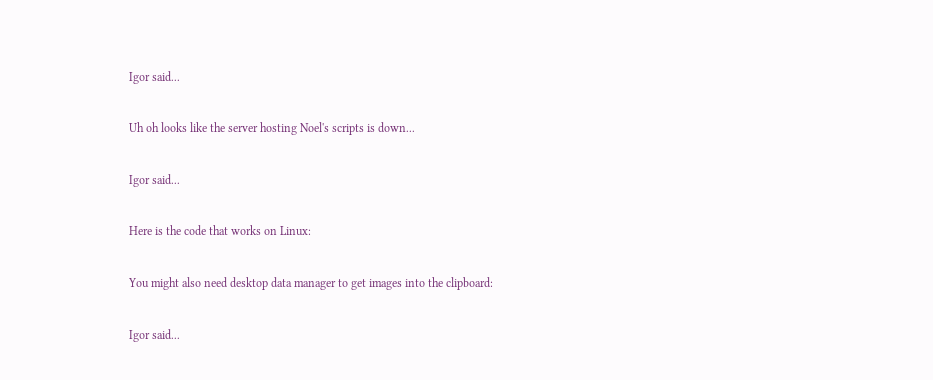Igor said...

Uh oh looks like the server hosting Noel's scripts is down...

Igor said...

Here is the code that works on Linux:

You might also need desktop data manager to get images into the clipboard:

Igor said...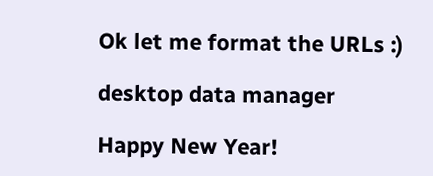Ok let me format the URLs :)

desktop data manager

Happy New Year!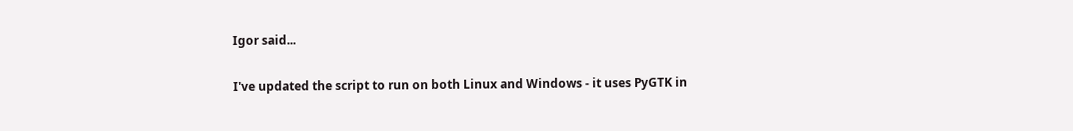Igor said...

I've updated the script to run on both Linux and Windows - it uses PyGTK in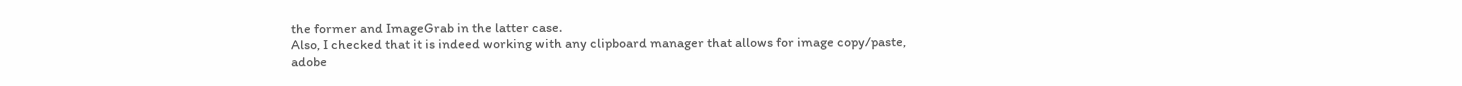the former and ImageGrab in the latter case.
Also, I checked that it is indeed working with any clipboard manager that allows for image copy/paste,
adobe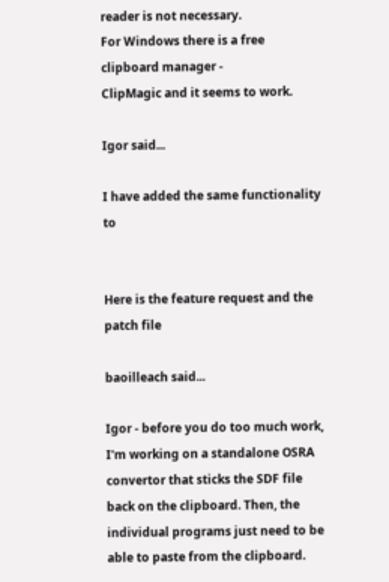reader is not necessary.
For Windows there is a free clipboard manager -
ClipMagic and it seems to work.

Igor said...

I have added the same functionality to


Here is the feature request and the patch file

baoilleach said...

Igor - before you do too much work, I'm working on a standalone OSRA convertor that sticks the SDF file back on the clipboard. Then, the individual programs just need to be able to paste from the clipboard.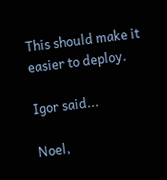This should make it easier to deploy.

Igor said...

Noel,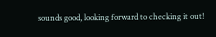sounds good, looking forward to checking it out!